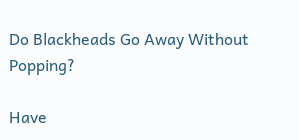Do Blackheads Go Away Without Popping?

Have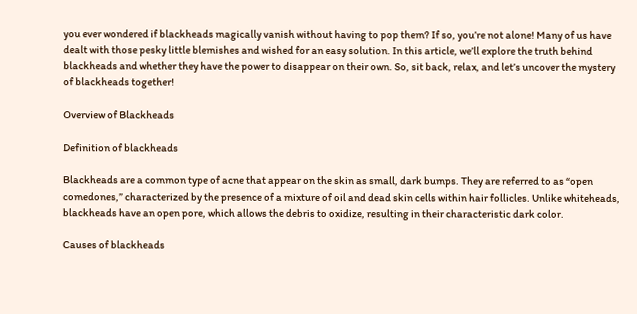you ever wondered if blackheads magically vanish without having to pop them? If so, you’re not alone! Many of us have dealt with those pesky little blemishes and wished for an easy solution. In this article, we’ll explore the truth behind blackheads and whether they have the power to disappear on their own. So, sit back, relax, and let’s uncover the mystery of blackheads together!

Overview of Blackheads

Definition of blackheads

Blackheads are a common type of acne that appear on the skin as small, dark bumps. They are referred to as “open comedones,” characterized by the presence of a mixture of oil and dead skin cells within hair follicles. Unlike whiteheads, blackheads have an open pore, which allows the debris to oxidize, resulting in their characteristic dark color.

Causes of blackheads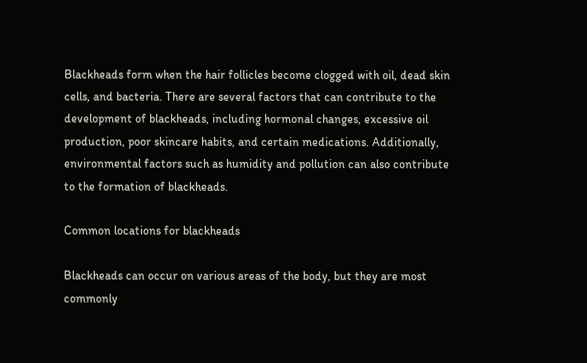Blackheads form when the hair follicles become clogged with oil, dead skin cells, and bacteria. There are several factors that can contribute to the development of blackheads, including hormonal changes, excessive oil production, poor skincare habits, and certain medications. Additionally, environmental factors such as humidity and pollution can also contribute to the formation of blackheads.

Common locations for blackheads

Blackheads can occur on various areas of the body, but they are most commonly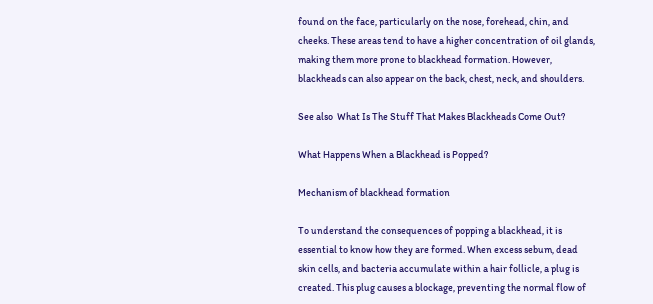found on the face, particularly on the nose, forehead, chin, and cheeks. These areas tend to have a higher concentration of oil glands, making them more prone to blackhead formation. However, blackheads can also appear on the back, chest, neck, and shoulders.

See also  What Is The Stuff That Makes Blackheads Come Out?

What Happens When a Blackhead is Popped?

Mechanism of blackhead formation

To understand the consequences of popping a blackhead, it is essential to know how they are formed. When excess sebum, dead skin cells, and bacteria accumulate within a hair follicle, a plug is created. This plug causes a blockage, preventing the normal flow of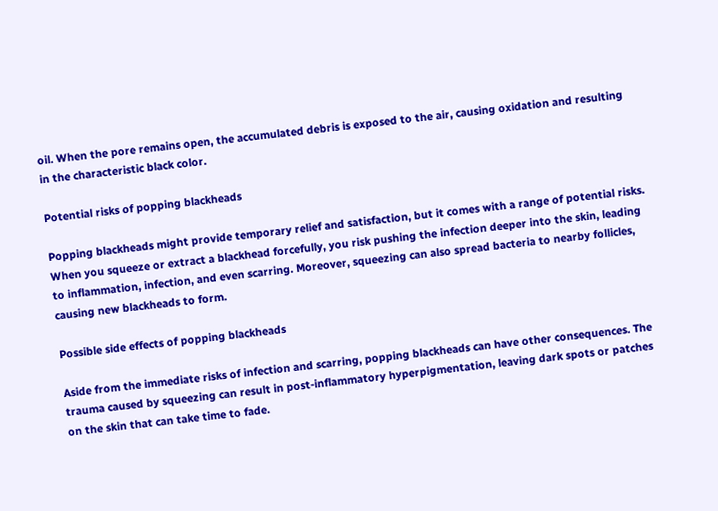oil. When the pore remains open, the accumulated debris is exposed to the air, causing oxidation and resulting in the characteristic black color.

Potential risks of popping blackheads

Popping blackheads might provide temporary relief and satisfaction, but it comes with a range of potential risks. When you squeeze or extract a blackhead forcefully, you risk pushing the infection deeper into the skin, leading to inflammation, infection, and even scarring. Moreover, squeezing can also spread bacteria to nearby follicles, causing new blackheads to form.

Possible side effects of popping blackheads

Aside from the immediate risks of infection and scarring, popping blackheads can have other consequences. The trauma caused by squeezing can result in post-inflammatory hyperpigmentation, leaving dark spots or patches on the skin that can take time to fade.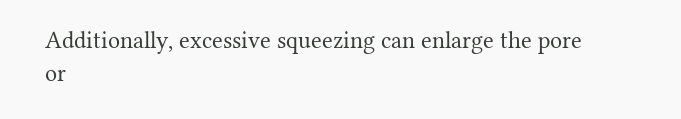Additionally, excessive squeezing can enlarge the pore or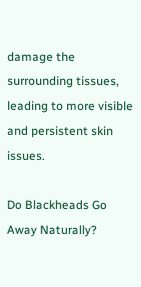damage the surrounding tissues, leading to more visible and persistent skin issues.

Do Blackheads Go Away Naturally?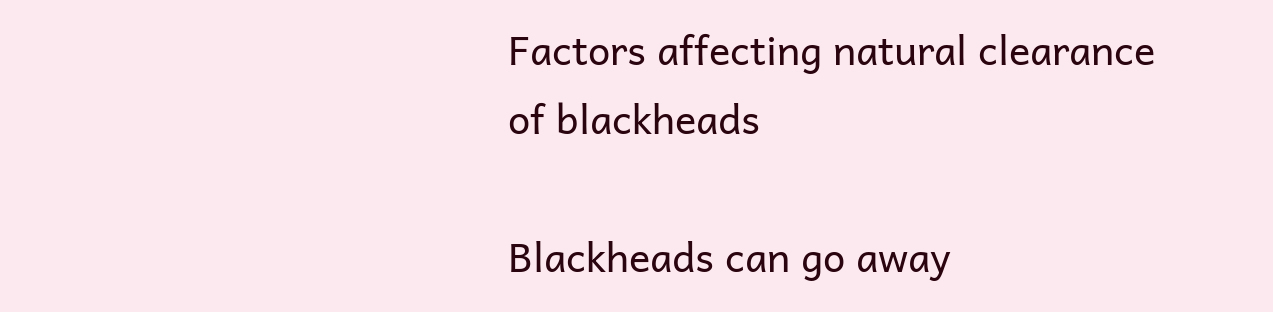Factors affecting natural clearance of blackheads

Blackheads can go away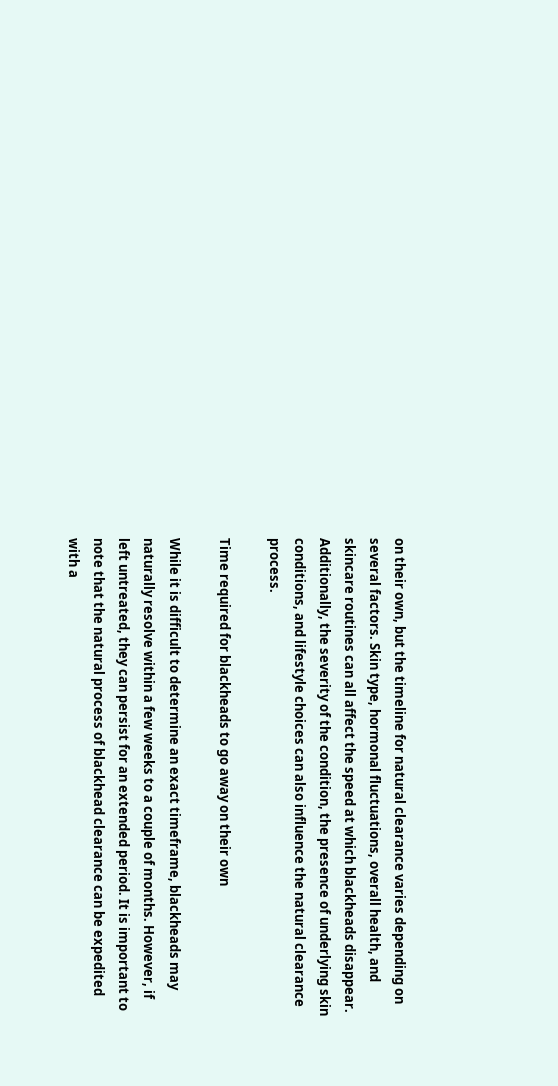on their own, but the timeline for natural clearance varies depending on several factors. Skin type, hormonal fluctuations, overall health, and skincare routines can all affect the speed at which blackheads disappear. Additionally, the severity of the condition, the presence of underlying skin conditions, and lifestyle choices can also influence the natural clearance process.

Time required for blackheads to go away on their own

While it is difficult to determine an exact timeframe, blackheads may naturally resolve within a few weeks to a couple of months. However, if left untreated, they can persist for an extended period. It is important to note that the natural process of blackhead clearance can be expedited with a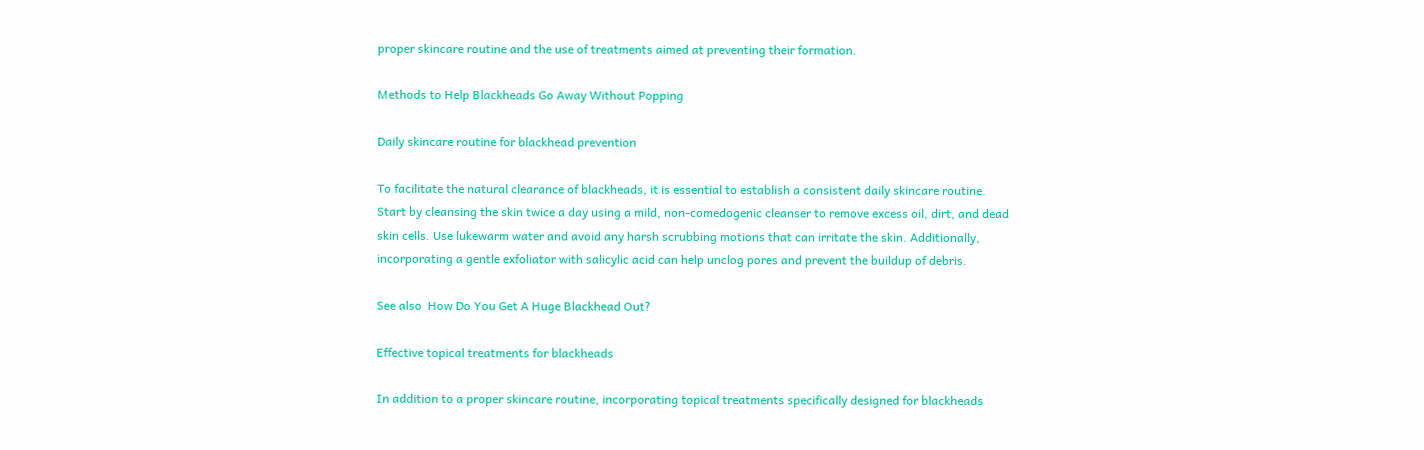proper skincare routine and the use of treatments aimed at preventing their formation.

Methods to Help Blackheads Go Away Without Popping

Daily skincare routine for blackhead prevention

To facilitate the natural clearance of blackheads, it is essential to establish a consistent daily skincare routine. Start by cleansing the skin twice a day using a mild, non-comedogenic cleanser to remove excess oil, dirt, and dead skin cells. Use lukewarm water and avoid any harsh scrubbing motions that can irritate the skin. Additionally, incorporating a gentle exfoliator with salicylic acid can help unclog pores and prevent the buildup of debris.

See also  How Do You Get A Huge Blackhead Out?

Effective topical treatments for blackheads

In addition to a proper skincare routine, incorporating topical treatments specifically designed for blackheads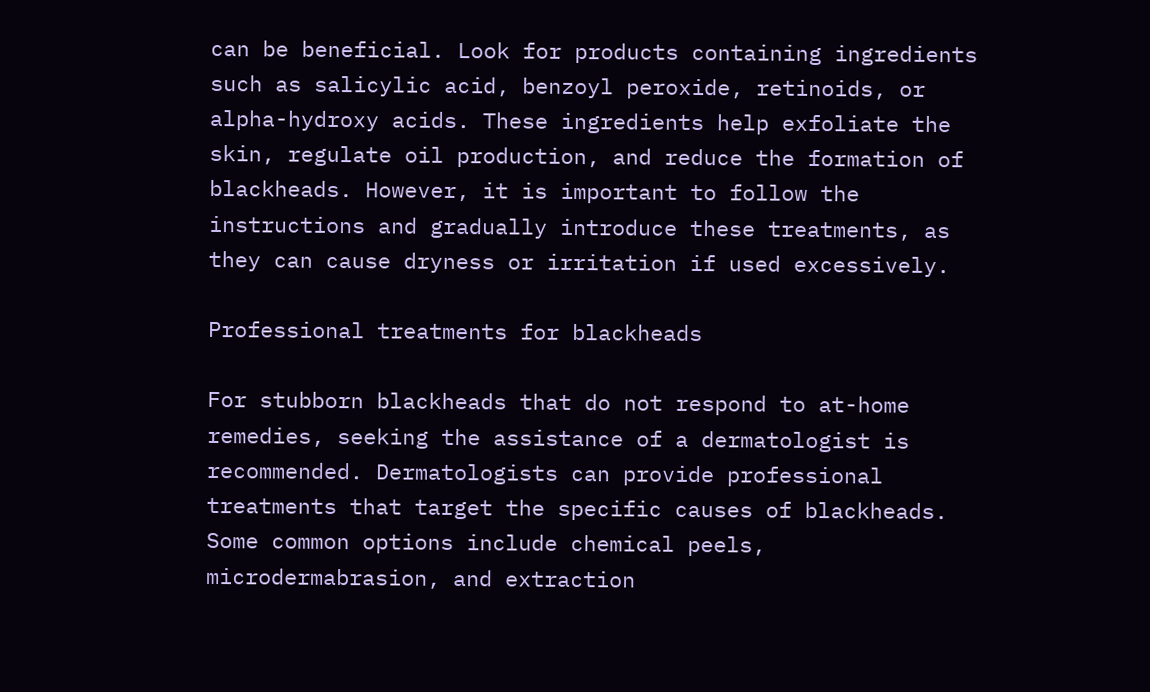can be beneficial. Look for products containing ingredients such as salicylic acid, benzoyl peroxide, retinoids, or alpha-hydroxy acids. These ingredients help exfoliate the skin, regulate oil production, and reduce the formation of blackheads. However, it is important to follow the instructions and gradually introduce these treatments, as they can cause dryness or irritation if used excessively.

Professional treatments for blackheads

For stubborn blackheads that do not respond to at-home remedies, seeking the assistance of a dermatologist is recommended. Dermatologists can provide professional treatments that target the specific causes of blackheads. Some common options include chemical peels, microdermabrasion, and extraction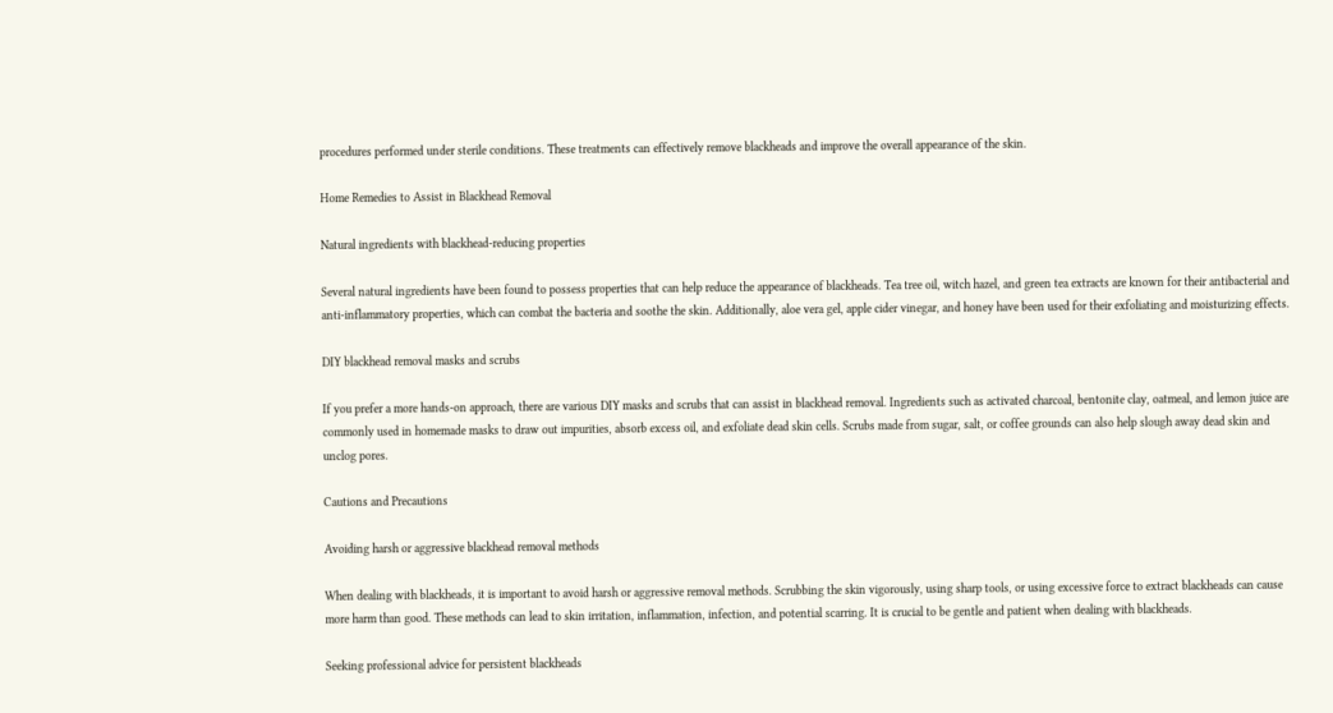procedures performed under sterile conditions. These treatments can effectively remove blackheads and improve the overall appearance of the skin.

Home Remedies to Assist in Blackhead Removal

Natural ingredients with blackhead-reducing properties

Several natural ingredients have been found to possess properties that can help reduce the appearance of blackheads. Tea tree oil, witch hazel, and green tea extracts are known for their antibacterial and anti-inflammatory properties, which can combat the bacteria and soothe the skin. Additionally, aloe vera gel, apple cider vinegar, and honey have been used for their exfoliating and moisturizing effects.

DIY blackhead removal masks and scrubs

If you prefer a more hands-on approach, there are various DIY masks and scrubs that can assist in blackhead removal. Ingredients such as activated charcoal, bentonite clay, oatmeal, and lemon juice are commonly used in homemade masks to draw out impurities, absorb excess oil, and exfoliate dead skin cells. Scrubs made from sugar, salt, or coffee grounds can also help slough away dead skin and unclog pores.

Cautions and Precautions

Avoiding harsh or aggressive blackhead removal methods

When dealing with blackheads, it is important to avoid harsh or aggressive removal methods. Scrubbing the skin vigorously, using sharp tools, or using excessive force to extract blackheads can cause more harm than good. These methods can lead to skin irritation, inflammation, infection, and potential scarring. It is crucial to be gentle and patient when dealing with blackheads.

Seeking professional advice for persistent blackheads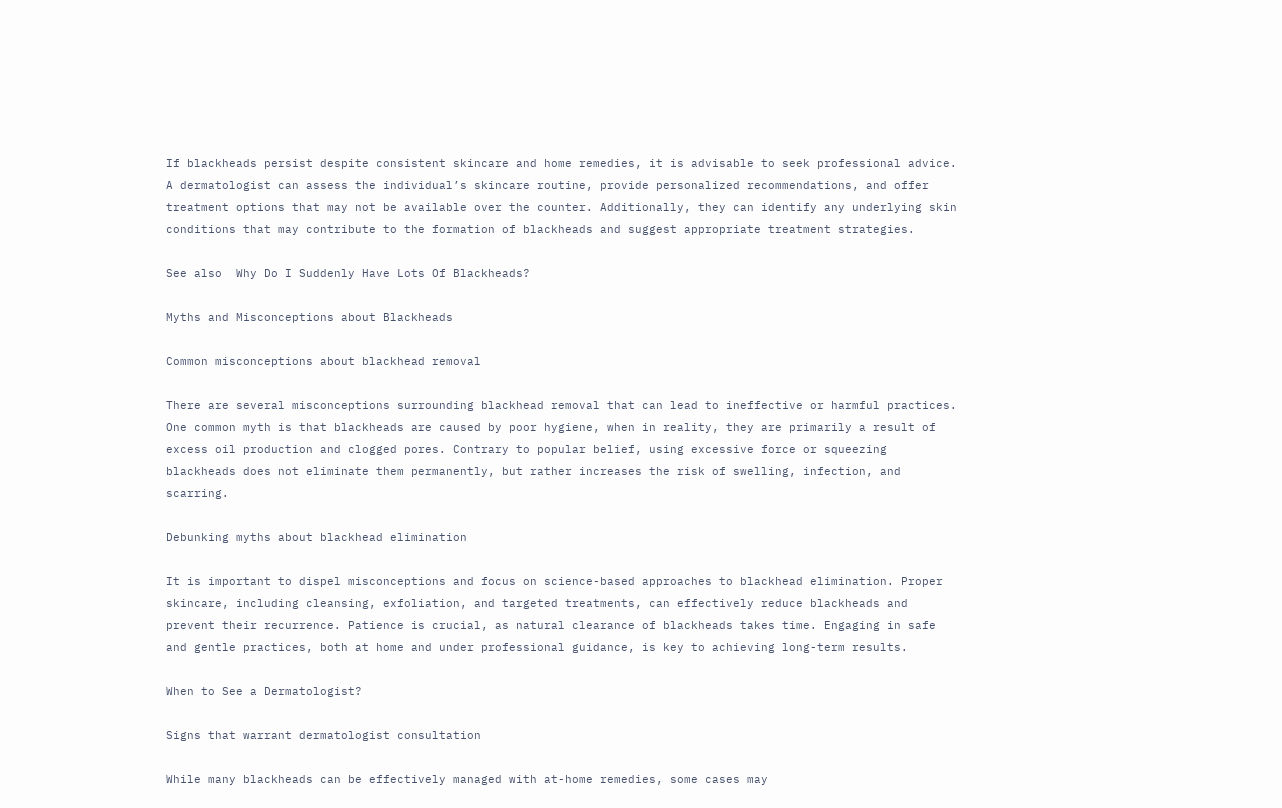If blackheads persist despite consistent skincare and home remedies, it is advisable to seek professional advice. A dermatologist can assess the individual’s skincare routine, provide personalized recommendations, and offer treatment options that may not be available over the counter. Additionally, they can identify any underlying skin conditions that may contribute to the formation of blackheads and suggest appropriate treatment strategies.

See also  Why Do I Suddenly Have Lots Of Blackheads?

Myths and Misconceptions about Blackheads

Common misconceptions about blackhead removal

There are several misconceptions surrounding blackhead removal that can lead to ineffective or harmful practices. One common myth is that blackheads are caused by poor hygiene, when in reality, they are primarily a result of excess oil production and clogged pores. Contrary to popular belief, using excessive force or squeezing blackheads does not eliminate them permanently, but rather increases the risk of swelling, infection, and scarring.

Debunking myths about blackhead elimination

It is important to dispel misconceptions and focus on science-based approaches to blackhead elimination. Proper skincare, including cleansing, exfoliation, and targeted treatments, can effectively reduce blackheads and prevent their recurrence. Patience is crucial, as natural clearance of blackheads takes time. Engaging in safe and gentle practices, both at home and under professional guidance, is key to achieving long-term results.

When to See a Dermatologist?

Signs that warrant dermatologist consultation

While many blackheads can be effectively managed with at-home remedies, some cases may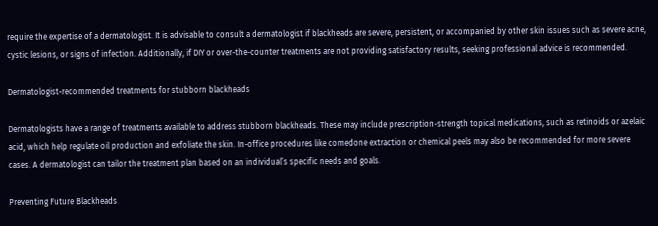require the expertise of a dermatologist. It is advisable to consult a dermatologist if blackheads are severe, persistent, or accompanied by other skin issues such as severe acne, cystic lesions, or signs of infection. Additionally, if DIY or over-the-counter treatments are not providing satisfactory results, seeking professional advice is recommended.

Dermatologist-recommended treatments for stubborn blackheads

Dermatologists have a range of treatments available to address stubborn blackheads. These may include prescription-strength topical medications, such as retinoids or azelaic acid, which help regulate oil production and exfoliate the skin. In-office procedures like comedone extraction or chemical peels may also be recommended for more severe cases. A dermatologist can tailor the treatment plan based on an individual’s specific needs and goals.

Preventing Future Blackheads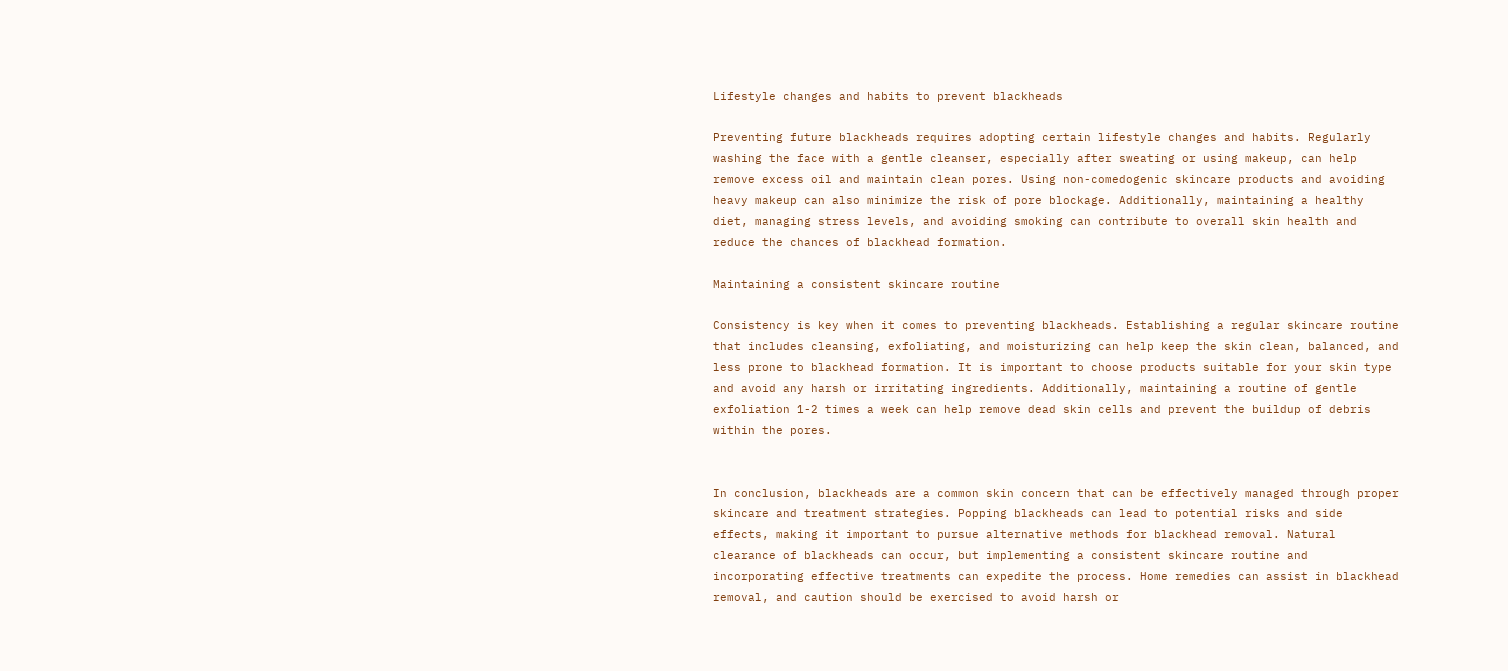Lifestyle changes and habits to prevent blackheads

Preventing future blackheads requires adopting certain lifestyle changes and habits. Regularly washing the face with a gentle cleanser, especially after sweating or using makeup, can help remove excess oil and maintain clean pores. Using non-comedogenic skincare products and avoiding heavy makeup can also minimize the risk of pore blockage. Additionally, maintaining a healthy diet, managing stress levels, and avoiding smoking can contribute to overall skin health and reduce the chances of blackhead formation.

Maintaining a consistent skincare routine

Consistency is key when it comes to preventing blackheads. Establishing a regular skincare routine that includes cleansing, exfoliating, and moisturizing can help keep the skin clean, balanced, and less prone to blackhead formation. It is important to choose products suitable for your skin type and avoid any harsh or irritating ingredients. Additionally, maintaining a routine of gentle exfoliation 1-2 times a week can help remove dead skin cells and prevent the buildup of debris within the pores.


In conclusion, blackheads are a common skin concern that can be effectively managed through proper skincare and treatment strategies. Popping blackheads can lead to potential risks and side effects, making it important to pursue alternative methods for blackhead removal. Natural clearance of blackheads can occur, but implementing a consistent skincare routine and incorporating effective treatments can expedite the process. Home remedies can assist in blackhead removal, and caution should be exercised to avoid harsh or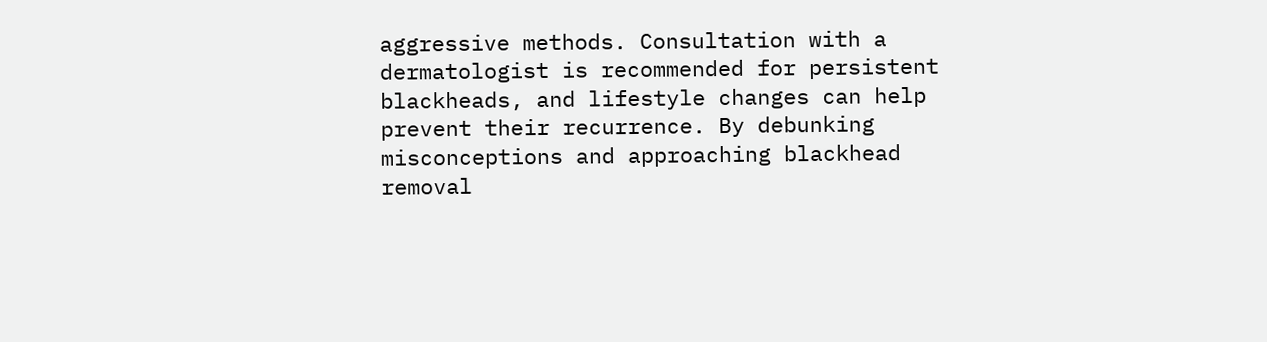aggressive methods. Consultation with a dermatologist is recommended for persistent blackheads, and lifestyle changes can help prevent their recurrence. By debunking misconceptions and approaching blackhead removal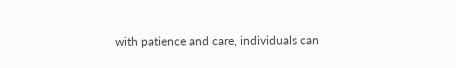with patience and care, individuals can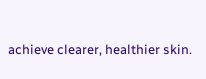achieve clearer, healthier skin.